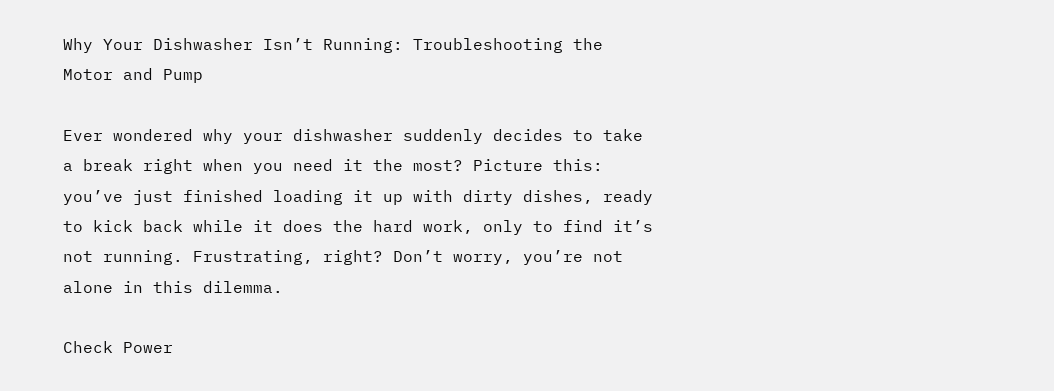Why Your Dishwasher Isn’t Running: Troubleshooting the Motor and Pump

Ever wondered why your dishwasher suddenly decides to take a break right when you need it the most? Picture this: you’ve just finished loading it up with dirty dishes, ready to kick back while it does the hard work, only to find it’s not running. Frustrating, right? Don’t worry, you’re not alone in this dilemma.

Check Power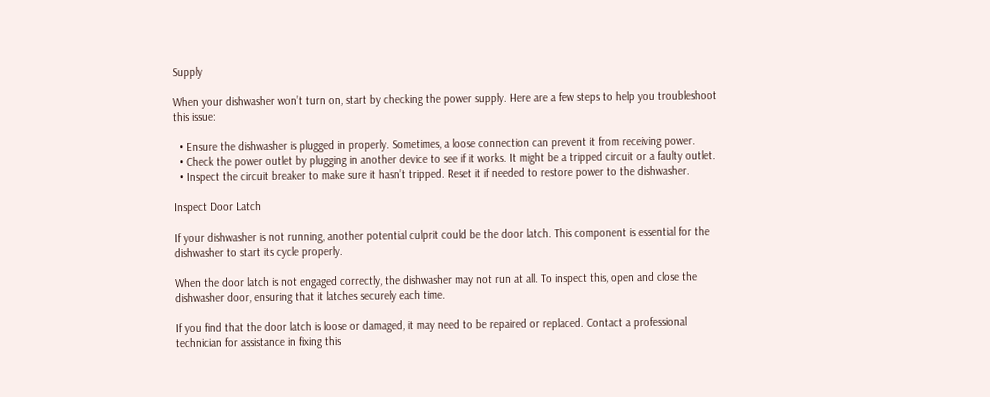Supply

When your dishwasher won’t turn on, start by checking the power supply. Here are a few steps to help you troubleshoot this issue:

  • Ensure the dishwasher is plugged in properly. Sometimes, a loose connection can prevent it from receiving power.
  • Check the power outlet by plugging in another device to see if it works. It might be a tripped circuit or a faulty outlet.
  • Inspect the circuit breaker to make sure it hasn’t tripped. Reset it if needed to restore power to the dishwasher.

Inspect Door Latch

If your dishwasher is not running, another potential culprit could be the door latch. This component is essential for the dishwasher to start its cycle properly.

When the door latch is not engaged correctly, the dishwasher may not run at all. To inspect this, open and close the dishwasher door, ensuring that it latches securely each time.

If you find that the door latch is loose or damaged, it may need to be repaired or replaced. Contact a professional technician for assistance in fixing this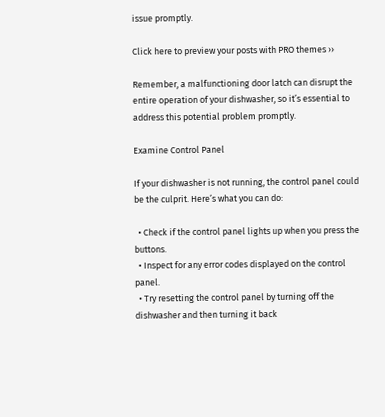issue promptly.

Click here to preview your posts with PRO themes ››

Remember, a malfunctioning door latch can disrupt the entire operation of your dishwasher, so it’s essential to address this potential problem promptly.

Examine Control Panel

If your dishwasher is not running, the control panel could be the culprit. Here’s what you can do:

  • Check if the control panel lights up when you press the buttons.
  • Inspect for any error codes displayed on the control panel.
  • Try resetting the control panel by turning off the dishwasher and then turning it back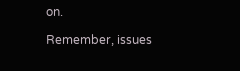on.

Remember, issues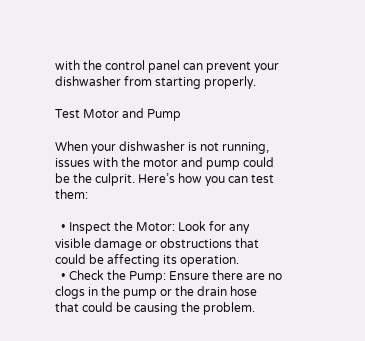with the control panel can prevent your dishwasher from starting properly.

Test Motor and Pump

When your dishwasher is not running, issues with the motor and pump could be the culprit. Here’s how you can test them:

  • Inspect the Motor: Look for any visible damage or obstructions that could be affecting its operation.
  • Check the Pump: Ensure there are no clogs in the pump or the drain hose that could be causing the problem.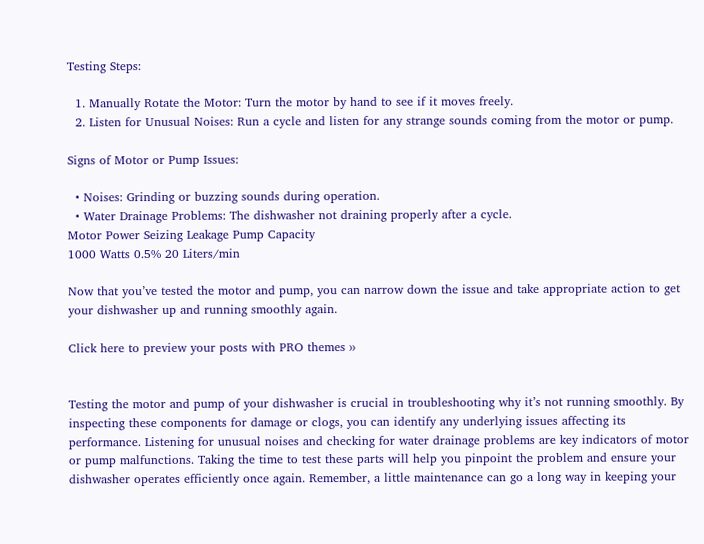Testing Steps:

  1. Manually Rotate the Motor: Turn the motor by hand to see if it moves freely.
  2. Listen for Unusual Noises: Run a cycle and listen for any strange sounds coming from the motor or pump.

Signs of Motor or Pump Issues:

  • Noises: Grinding or buzzing sounds during operation.
  • Water Drainage Problems: The dishwasher not draining properly after a cycle.
Motor Power Seizing Leakage Pump Capacity
1000 Watts 0.5% 20 Liters/min

Now that you’ve tested the motor and pump, you can narrow down the issue and take appropriate action to get your dishwasher up and running smoothly again.

Click here to preview your posts with PRO themes ››


Testing the motor and pump of your dishwasher is crucial in troubleshooting why it’s not running smoothly. By inspecting these components for damage or clogs, you can identify any underlying issues affecting its performance. Listening for unusual noises and checking for water drainage problems are key indicators of motor or pump malfunctions. Taking the time to test these parts will help you pinpoint the problem and ensure your dishwasher operates efficiently once again. Remember, a little maintenance can go a long way in keeping your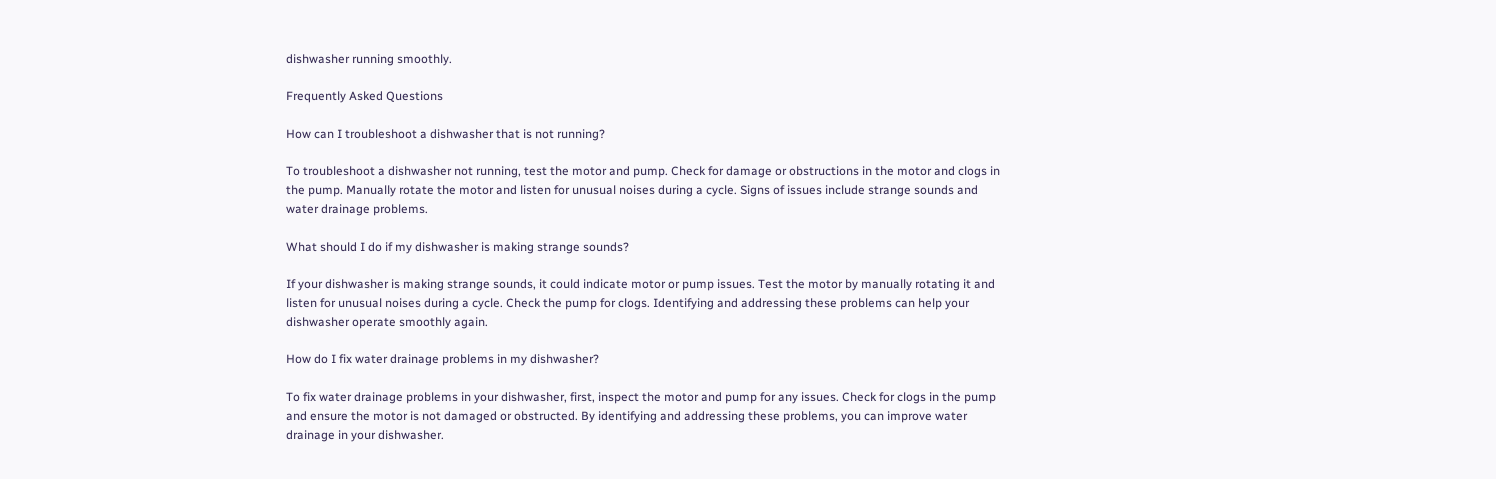dishwasher running smoothly.

Frequently Asked Questions

How can I troubleshoot a dishwasher that is not running?

To troubleshoot a dishwasher not running, test the motor and pump. Check for damage or obstructions in the motor and clogs in the pump. Manually rotate the motor and listen for unusual noises during a cycle. Signs of issues include strange sounds and water drainage problems.

What should I do if my dishwasher is making strange sounds?

If your dishwasher is making strange sounds, it could indicate motor or pump issues. Test the motor by manually rotating it and listen for unusual noises during a cycle. Check the pump for clogs. Identifying and addressing these problems can help your dishwasher operate smoothly again.

How do I fix water drainage problems in my dishwasher?

To fix water drainage problems in your dishwasher, first, inspect the motor and pump for any issues. Check for clogs in the pump and ensure the motor is not damaged or obstructed. By identifying and addressing these problems, you can improve water drainage in your dishwasher.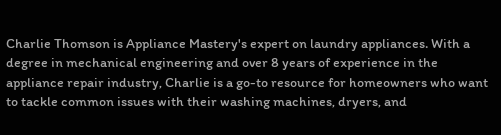Charlie Thomson is Appliance Mastery's expert on laundry appliances. With a degree in mechanical engineering and over 8 years of experience in the appliance repair industry, Charlie is a go-to resource for homeowners who want to tackle common issues with their washing machines, dryers, and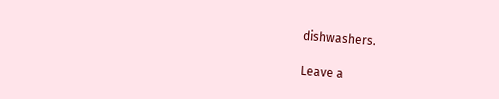dishwashers.

Leave a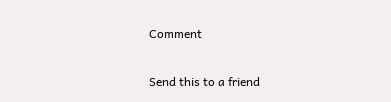Comment

Send this to a friend